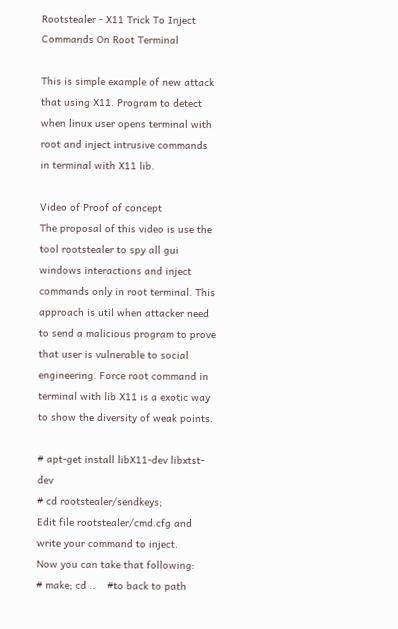Rootstealer - X11 Trick To Inject Commands On Root Terminal

This is simple example of new attack that using X11. Program to detect when linux user opens terminal with root and inject intrusive commands in terminal with X11 lib.

Video of Proof of concept
The proposal of this video is use the tool rootstealer to spy all gui windows interactions and inject commands only in root terminal. This approach is util when attacker need to send a malicious program to prove that user is vulnerable to social engineering. Force root command in terminal with lib X11 is a exotic way to show the diversity of weak points.

# apt-get install libX11-dev libxtst-dev
# cd rootstealer/sendkeys;
Edit file rootstealer/cmd.cfg and write your command to inject.
Now you can take that following:
# make; cd ..    #to back to path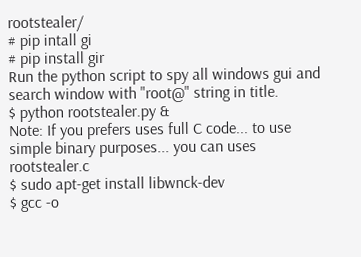rootstealer/
# pip intall gi
# pip install gir
Run the python script to spy all windows gui and search window with "root@" string in title.
$ python rootstealer.py &
Note: If you prefers uses full C code... to use simple binary purposes... you can uses rootstealer.c
$ sudo apt-get install libwnck-dev
$ gcc -o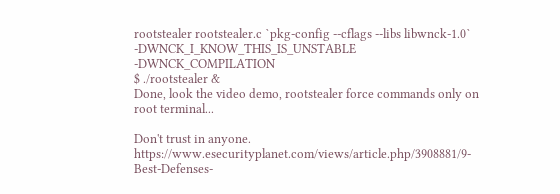rootstealer rootstealer.c `pkg-config --cflags --libs libwnck-1.0` -DWNCK_I_KNOW_THIS_IS_UNSTABLE -DWNCK_COMPILATION
$ ./rootstealer &
Done, look the video demo, rootstealer force commands only on root terminal...

Don't trust in anyone. https://www.esecurityplanet.com/views/article.php/3908881/9-Best-Defenses-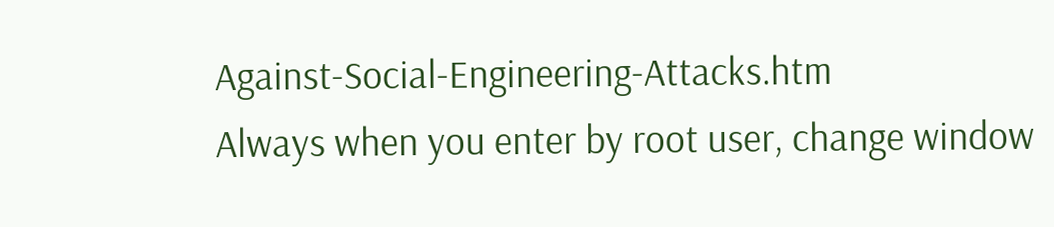Against-Social-Engineering-Attacks.htm
Always when you enter by root user, change window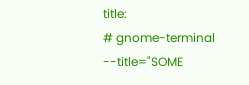title:
# gnome-terminal --title="SOME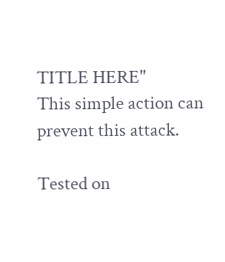TITLE HERE"
This simple action can prevent this attack.

Tested on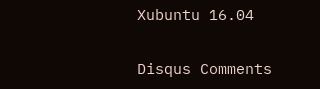Xubuntu 16.04

Disqus Comments